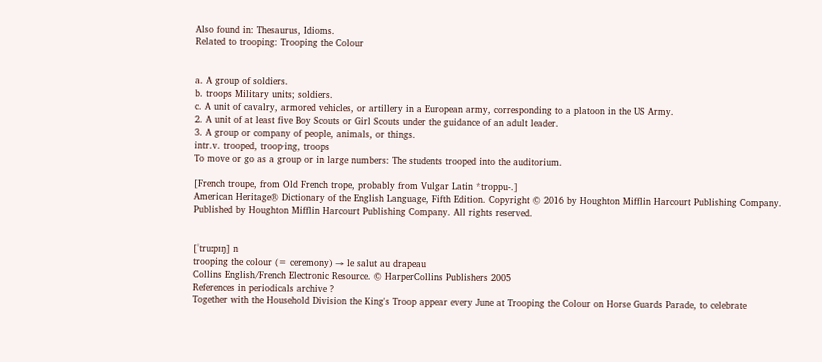Also found in: Thesaurus, Idioms.
Related to trooping: Trooping the Colour


a. A group of soldiers.
b. troops Military units; soldiers.
c. A unit of cavalry, armored vehicles, or artillery in a European army, corresponding to a platoon in the US Army.
2. A unit of at least five Boy Scouts or Girl Scouts under the guidance of an adult leader.
3. A group or company of people, animals, or things.
intr.v. trooped, troop·ing, troops
To move or go as a group or in large numbers: The students trooped into the auditorium.

[French troupe, from Old French trope, probably from Vulgar Latin *troppu-.]
American Heritage® Dictionary of the English Language, Fifth Edition. Copyright © 2016 by Houghton Mifflin Harcourt Publishing Company. Published by Houghton Mifflin Harcourt Publishing Company. All rights reserved.


[ˈtruːpɪŋ] n
trooping the colour (= ceremony) → le salut au drapeau
Collins English/French Electronic Resource. © HarperCollins Publishers 2005
References in periodicals archive ?
Together with the Household Division the King's Troop appear every June at Trooping the Colour on Horse Guards Parade, to celebrate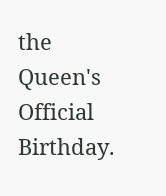the Queen's Official Birthday.